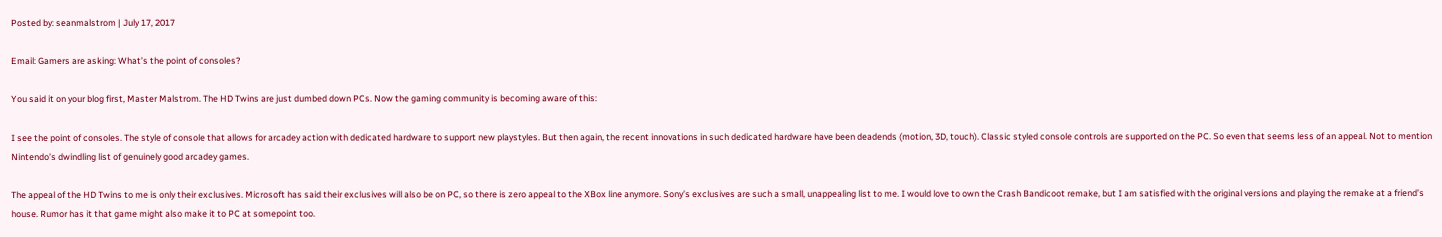Posted by: seanmalstrom | July 17, 2017

Email: Gamers are asking: What’s the point of consoles?

You said it on your blog first, Master Malstrom. The HD Twins are just dumbed down PCs. Now the gaming community is becoming aware of this:

I see the point of consoles. The style of console that allows for arcadey action with dedicated hardware to support new playstyles. But then again, the recent innovations in such dedicated hardware have been deadends (motion, 3D, touch). Classic styled console controls are supported on the PC. So even that seems less of an appeal. Not to mention Nintendo’s dwindling list of genuinely good arcadey games.

The appeal of the HD Twins to me is only their exclusives. Microsoft has said their exclusives will also be on PC, so there is zero appeal to the XBox line anymore. Sony’s exclusives are such a small, unappealing list to me. I would love to own the Crash Bandicoot remake, but I am satisfied with the original versions and playing the remake at a friend’s house. Rumor has it that game might also make it to PC at somepoint too.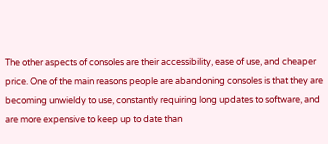The other aspects of consoles are their accessibility, ease of use, and cheaper price. One of the main reasons people are abandoning consoles is that they are becoming unwieldy to use, constantly requiring long updates to software, and are more expensive to keep up to date than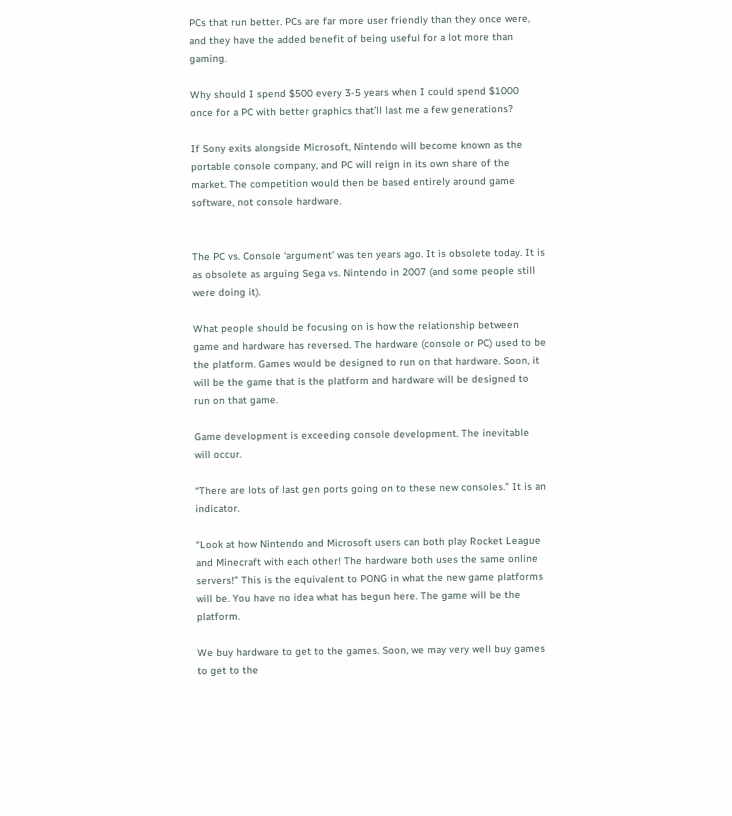PCs that run better. PCs are far more user friendly than they once were, and they have the added benefit of being useful for a lot more than gaming.

Why should I spend $500 every 3-5 years when I could spend $1000 once for a PC with better graphics that’ll last me a few generations?

If Sony exits alongside Microsoft, Nintendo will become known as the portable console company, and PC will reign in its own share of the market. The competition would then be based entirely around game software, not console hardware.


The PC vs. Console ‘argument’ was ten years ago. It is obsolete today. It is as obsolete as arguing Sega vs. Nintendo in 2007 (and some people still were doing it).

What people should be focusing on is how the relationship between game and hardware has reversed. The hardware (console or PC) used to be the platform. Games would be designed to run on that hardware. Soon, it will be the game that is the platform and hardware will be designed to run on that game.

Game development is exceeding console development. The inevitable will occur.

“There are lots of last gen ports going on to these new consoles.” It is an indicator.

“Look at how Nintendo and Microsoft users can both play Rocket League and Minecraft with each other! The hardware both uses the same online servers!” This is the equivalent to PONG in what the new game platforms will be. You have no idea what has begun here. The game will be the platform.

We buy hardware to get to the games. Soon, we may very well buy games to get to the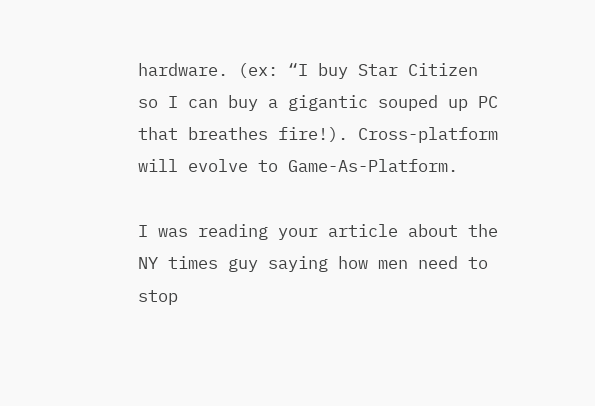hardware. (ex: “I buy Star Citizen so I can buy a gigantic souped up PC that breathes fire!). Cross-platform will evolve to Game-As-Platform.

I was reading your article about the NY times guy saying how men need to stop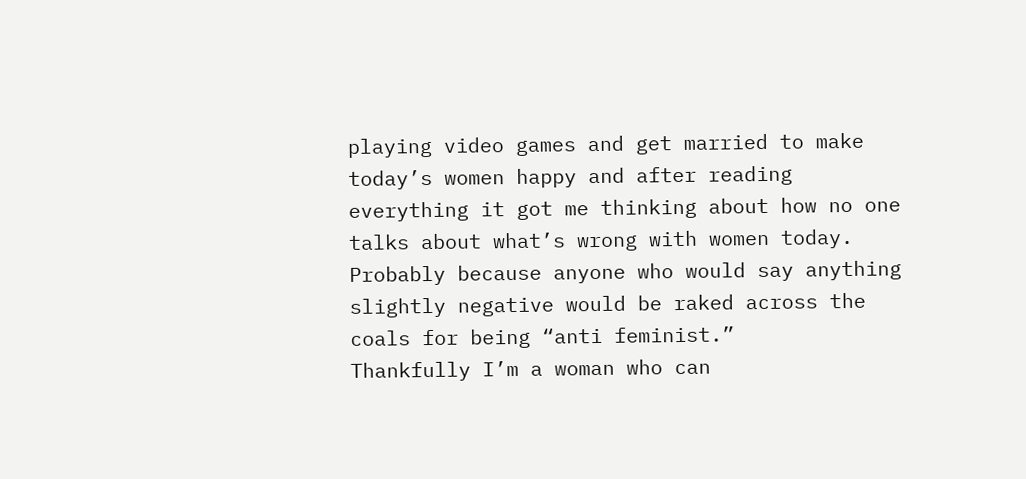playing video games and get married to make today’s women happy and after reading everything it got me thinking about how no one talks about what’s wrong with women today. Probably because anyone who would say anything slightly negative would be raked across the coals for being “anti feminist.”
Thankfully I’m a woman who can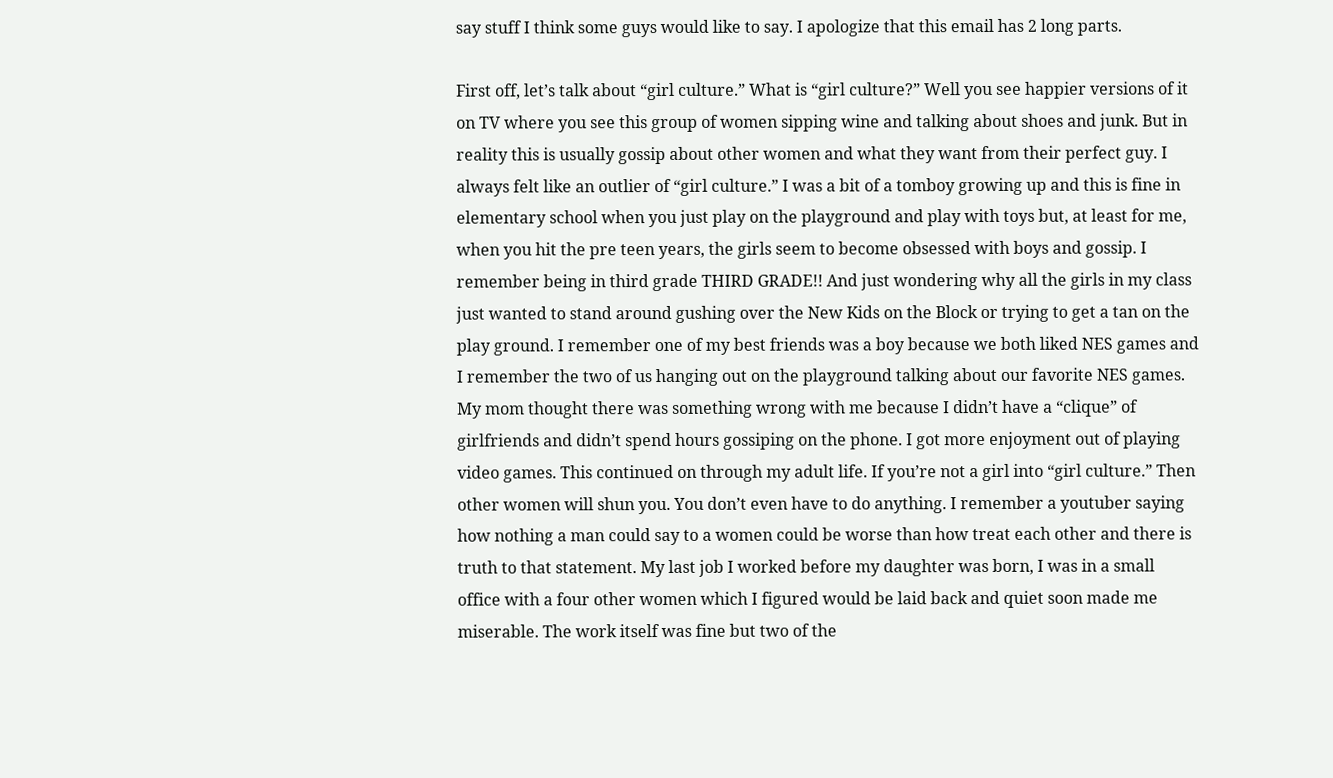say stuff I think some guys would like to say. I apologize that this email has 2 long parts.

First off, let’s talk about “girl culture.” What is “girl culture?” Well you see happier versions of it on TV where you see this group of women sipping wine and talking about shoes and junk. But in reality this is usually gossip about other women and what they want from their perfect guy. I always felt like an outlier of “girl culture.” I was a bit of a tomboy growing up and this is fine in elementary school when you just play on the playground and play with toys but, at least for me, when you hit the pre teen years, the girls seem to become obsessed with boys and gossip. I remember being in third grade THIRD GRADE!! And just wondering why all the girls in my class just wanted to stand around gushing over the New Kids on the Block or trying to get a tan on the play ground. I remember one of my best friends was a boy because we both liked NES games and I remember the two of us hanging out on the playground talking about our favorite NES games. My mom thought there was something wrong with me because I didn’t have a “clique” of girlfriends and didn’t spend hours gossiping on the phone. I got more enjoyment out of playing video games. This continued on through my adult life. If you’re not a girl into “girl culture.” Then other women will shun you. You don’t even have to do anything. I remember a youtuber saying how nothing a man could say to a women could be worse than how treat each other and there is truth to that statement. My last job I worked before my daughter was born, I was in a small office with a four other women which I figured would be laid back and quiet soon made me miserable. The work itself was fine but two of the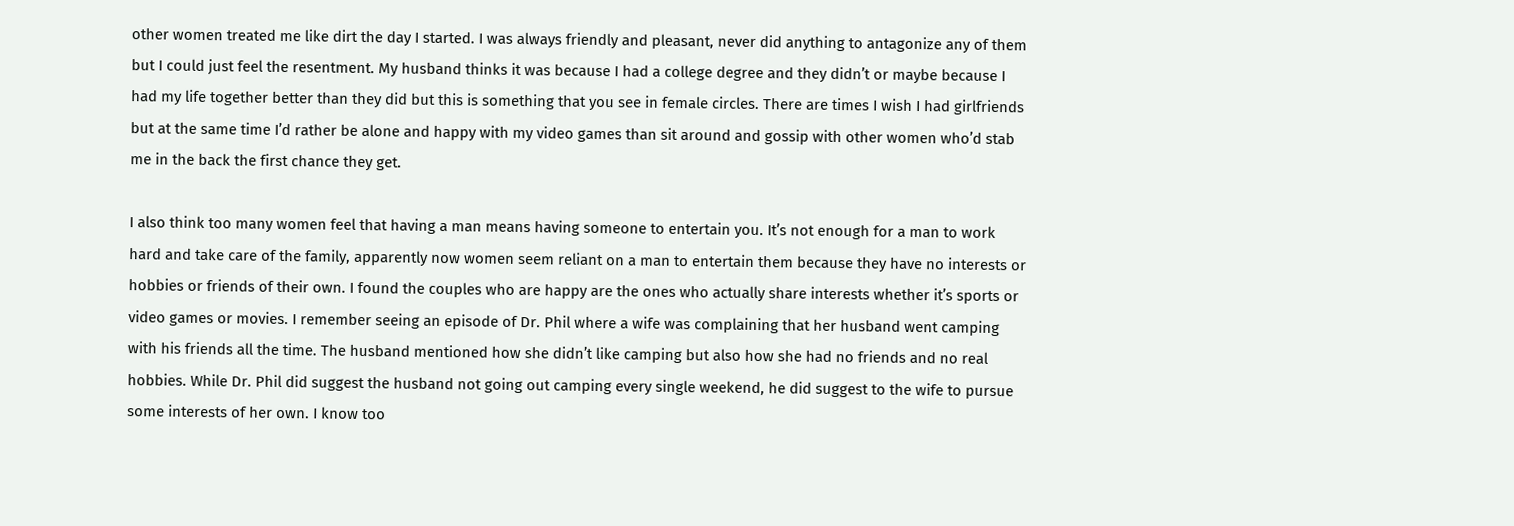other women treated me like dirt the day I started. I was always friendly and pleasant, never did anything to antagonize any of them but I could just feel the resentment. My husband thinks it was because I had a college degree and they didn’t or maybe because I had my life together better than they did but this is something that you see in female circles. There are times I wish I had girlfriends but at the same time I’d rather be alone and happy with my video games than sit around and gossip with other women who’d stab me in the back the first chance they get.

I also think too many women feel that having a man means having someone to entertain you. It’s not enough for a man to work hard and take care of the family, apparently now women seem reliant on a man to entertain them because they have no interests or hobbies or friends of their own. I found the couples who are happy are the ones who actually share interests whether it’s sports or video games or movies. I remember seeing an episode of Dr. Phil where a wife was complaining that her husband went camping with his friends all the time. The husband mentioned how she didn’t like camping but also how she had no friends and no real hobbies. While Dr. Phil did suggest the husband not going out camping every single weekend, he did suggest to the wife to pursue some interests of her own. I know too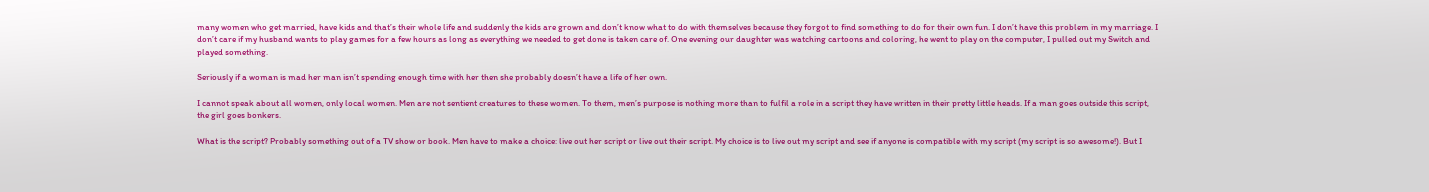many women who get married, have kids and that’s their whole life and suddenly the kids are grown and don’t know what to do with themselves because they forgot to find something to do for their own fun. I don’t have this problem in my marriage. I don’t care if my husband wants to play games for a few hours as long as everything we needed to get done is taken care of. One evening our daughter was watching cartoons and coloring, he went to play on the computer, I pulled out my Switch and played something.

Seriously if a woman is mad her man isn’t spending enough time with her then she probably doesn’t have a life of her own.

I cannot speak about all women, only local women. Men are not sentient creatures to these women. To them, men’s purpose is nothing more than to fulfil a role in a script they have written in their pretty little heads. If a man goes outside this script, the girl goes bonkers.

What is the script? Probably something out of a TV show or book. Men have to make a choice: live out her script or live out their script. My choice is to live out my script and see if anyone is compatible with my script (my script is so awesome!). But I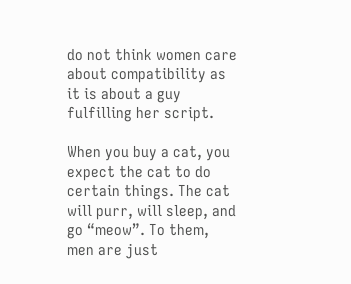do not think women care about compatibility as it is about a guy fulfilling her script.

When you buy a cat, you expect the cat to do certain things. The cat will purr, will sleep, and go “meow”. To them, men are just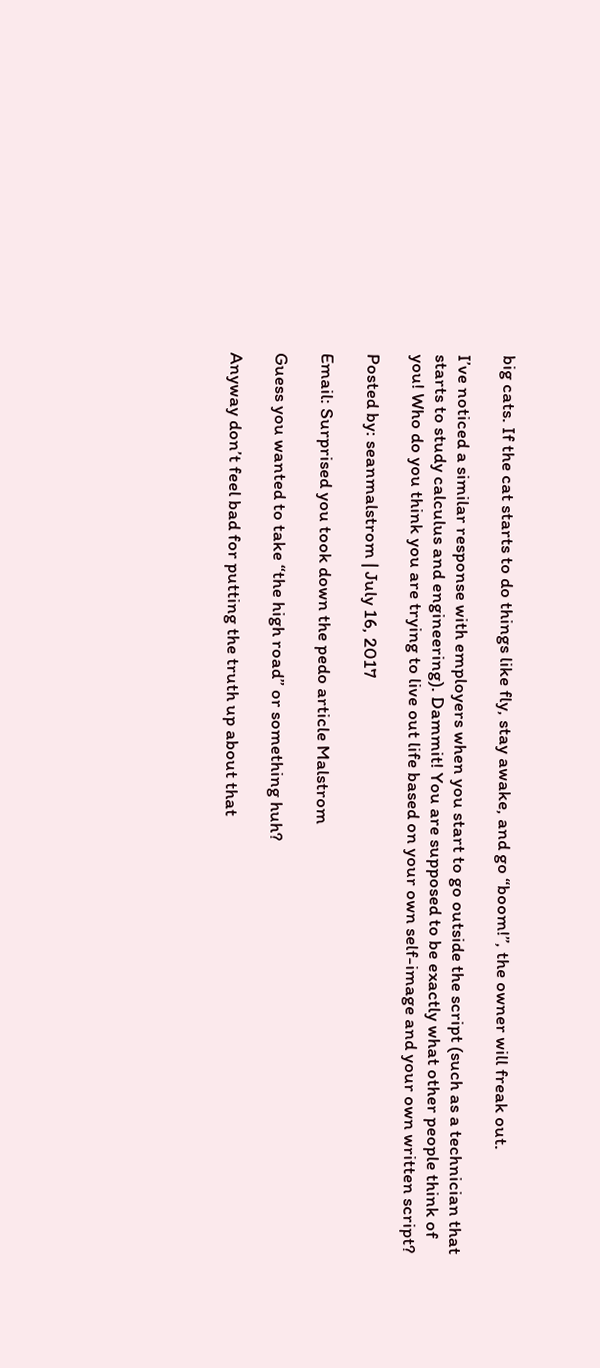big cats. If the cat starts to do things like fly, stay awake, and go “boom!”, the owner will freak out.

I’ve noticed a similar response with employers when you start to go outside the script (such as a technician that starts to study calculus and engineering). Dammit! You are supposed to be exactly what other people think of you! Who do you think you are trying to live out life based on your own self-image and your own written script?

Posted by: seanmalstrom | July 16, 2017

Email: Surprised you took down the pedo article Malstrom

Guess you wanted to take “the high road” or something huh?

Anyway don’t feel bad for putting the truth up about that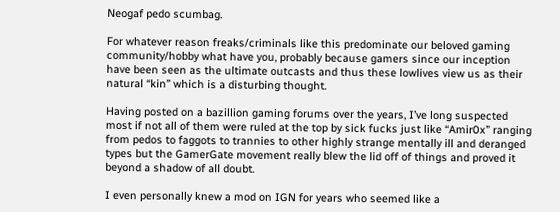Neogaf pedo scumbag.

For whatever reason freaks/criminals like this predominate our beloved gaming community/hobby what have you, probably because gamers since our inception have been seen as the ultimate outcasts and thus these lowlives view us as their natural “kin” which is a disturbing thought.

Having posted on a bazillion gaming forums over the years, I’ve long suspected most if not all of them were ruled at the top by sick fucks just like “Amir0x” ranging from pedos to faggots to trannies to other highly strange mentally ill and deranged types but the GamerGate movement really blew the lid off of things and proved it beyond a shadow of all doubt.

I even personally knew a mod on IGN for years who seemed like a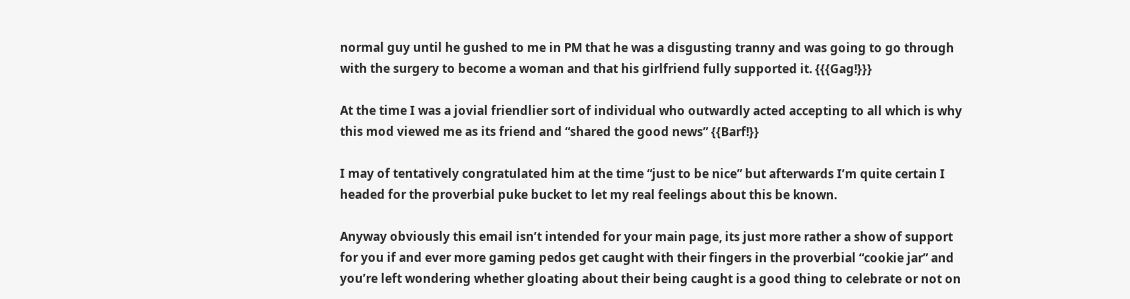normal guy until he gushed to me in PM that he was a disgusting tranny and was going to go through with the surgery to become a woman and that his girlfriend fully supported it. {{{Gag!}}}

At the time I was a jovial friendlier sort of individual who outwardly acted accepting to all which is why this mod viewed me as its friend and “shared the good news” {{Barf!}}

I may of tentatively congratulated him at the time “just to be nice” but afterwards I’m quite certain I headed for the proverbial puke bucket to let my real feelings about this be known.

Anyway obviously this email isn’t intended for your main page, its just more rather a show of support for you if and ever more gaming pedos get caught with their fingers in the proverbial “cookie jar” and you’re left wondering whether gloating about their being caught is a good thing to celebrate or not on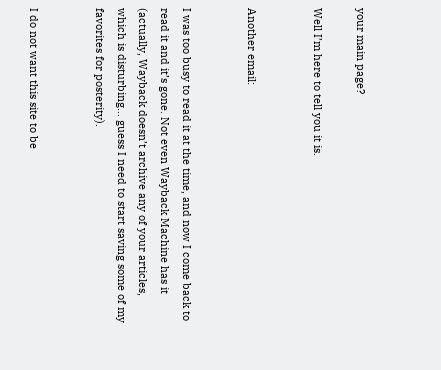your main page?

Well I’m here to tell you it is.


Another email:


I was too busy to read it at the time, and now I come back to read it and it’s gone. Not even Wayback Machine has it (actually, Wayback doesn’t archive any of your articles, which is disturbing… guess I need to start saving some of my favorites for posterity).


I do not want this site to be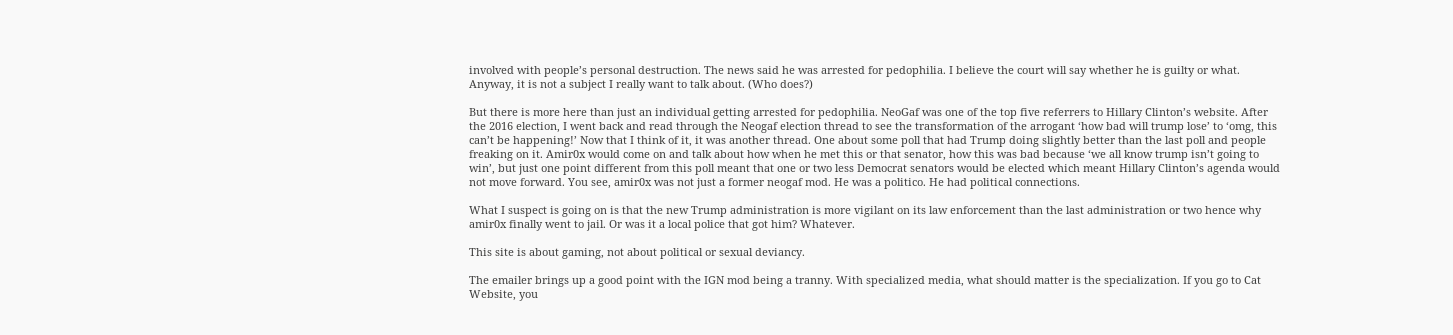involved with people’s personal destruction. The news said he was arrested for pedophilia. I believe the court will say whether he is guilty or what. Anyway, it is not a subject I really want to talk about. (Who does?)

But there is more here than just an individual getting arrested for pedophilia. NeoGaf was one of the top five referrers to Hillary Clinton’s website. After the 2016 election, I went back and read through the Neogaf election thread to see the transformation of the arrogant ‘how bad will trump lose’ to ‘omg, this can’t be happening!’ Now that I think of it, it was another thread. One about some poll that had Trump doing slightly better than the last poll and people freaking on it. Amir0x would come on and talk about how when he met this or that senator, how this was bad because ‘we all know trump isn’t going to win’, but just one point different from this poll meant that one or two less Democrat senators would be elected which meant Hillary Clinton’s agenda would not move forward. You see, amir0x was not just a former neogaf mod. He was a politico. He had political connections.

What I suspect is going on is that the new Trump administration is more vigilant on its law enforcement than the last administration or two hence why amir0x finally went to jail. Or was it a local police that got him? Whatever.

This site is about gaming, not about political or sexual deviancy.

The emailer brings up a good point with the IGN mod being a tranny. With specialized media, what should matter is the specialization. If you go to Cat Website, you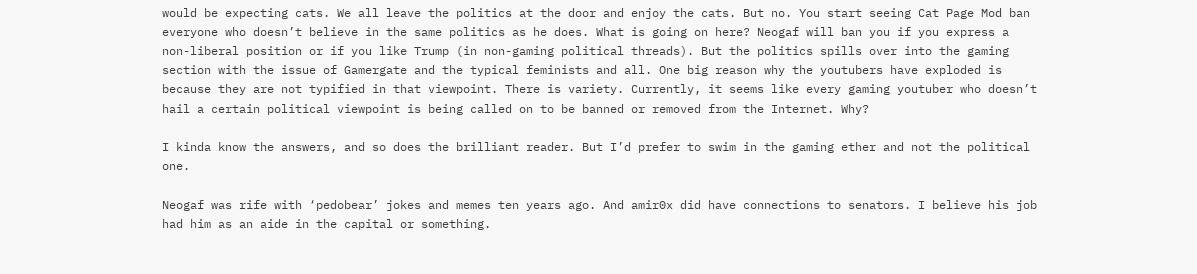would be expecting cats. We all leave the politics at the door and enjoy the cats. But no. You start seeing Cat Page Mod ban everyone who doesn’t believe in the same politics as he does. What is going on here? Neogaf will ban you if you express a non-liberal position or if you like Trump (in non-gaming political threads). But the politics spills over into the gaming section with the issue of Gamergate and the typical feminists and all. One big reason why the youtubers have exploded is because they are not typified in that viewpoint. There is variety. Currently, it seems like every gaming youtuber who doesn’t hail a certain political viewpoint is being called on to be banned or removed from the Internet. Why?

I kinda know the answers, and so does the brilliant reader. But I’d prefer to swim in the gaming ether and not the political one.

Neogaf was rife with ‘pedobear’ jokes and memes ten years ago. And amir0x did have connections to senators. I believe his job had him as an aide in the capital or something.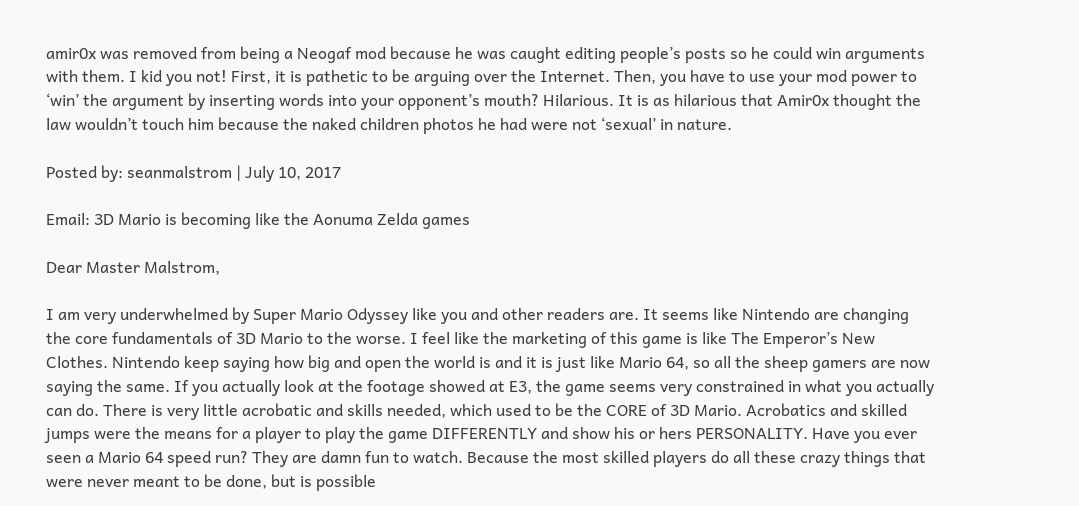amir0x was removed from being a Neogaf mod because he was caught editing people’s posts so he could win arguments with them. I kid you not! First, it is pathetic to be arguing over the Internet. Then, you have to use your mod power to ‘win’ the argument by inserting words into your opponent’s mouth? Hilarious. It is as hilarious that Amir0x thought the law wouldn’t touch him because the naked children photos he had were not ‘sexual’ in nature.

Posted by: seanmalstrom | July 10, 2017

Email: 3D Mario is becoming like the Aonuma Zelda games

Dear Master Malstrom,

I am very underwhelmed by Super Mario Odyssey like you and other readers are. It seems like Nintendo are changing the core fundamentals of 3D Mario to the worse. I feel like the marketing of this game is like The Emperor’s New Clothes. Nintendo keep saying how big and open the world is and it is just like Mario 64, so all the sheep gamers are now saying the same. If you actually look at the footage showed at E3, the game seems very constrained in what you actually can do. There is very little acrobatic and skills needed, which used to be the CORE of 3D Mario. Acrobatics and skilled jumps were the means for a player to play the game DIFFERENTLY and show his or hers PERSONALITY. Have you ever seen a Mario 64 speed run? They are damn fun to watch. Because the most skilled players do all these crazy things that were never meant to be done, but is possible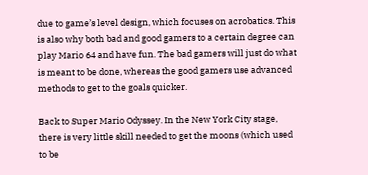due to game’s level design, which focuses on acrobatics. This is also why both bad and good gamers to a certain degree can play Mario 64 and have fun. The bad gamers will just do what is meant to be done, whereas the good gamers use advanced methods to get to the goals quicker.

Back to Super Mario Odyssey. In the New York City stage, there is very little skill needed to get the moons (which used to be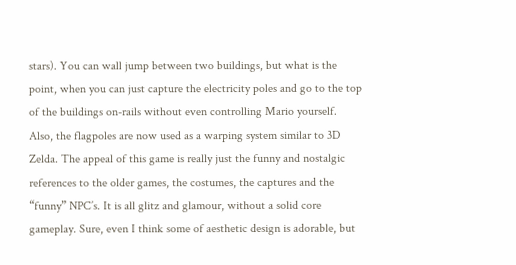stars). You can wall jump between two buildings, but what is the point, when you can just capture the electricity poles and go to the top of the buildings on-rails without even controlling Mario yourself. Also, the flagpoles are now used as a warping system similar to 3D Zelda. The appeal of this game is really just the funny and nostalgic references to the older games, the costumes, the captures and the “funny” NPC’s. It is all glitz and glamour, without a solid core gameplay. Sure, even I think some of aesthetic design is adorable, but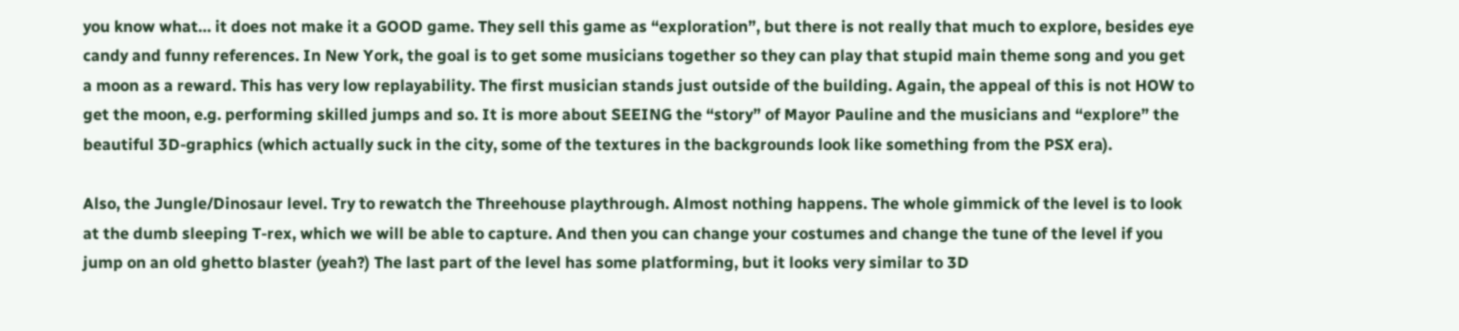you know what… it does not make it a GOOD game. They sell this game as “exploration”, but there is not really that much to explore, besides eye candy and funny references. In New York, the goal is to get some musicians together so they can play that stupid main theme song and you get a moon as a reward. This has very low replayability. The first musician stands just outside of the building. Again, the appeal of this is not HOW to get the moon, e.g. performing skilled jumps and so. It is more about SEEING the “story” of Mayor Pauline and the musicians and “explore” the beautiful 3D-graphics (which actually suck in the city, some of the textures in the backgrounds look like something from the PSX era).

Also, the Jungle/Dinosaur level. Try to rewatch the Threehouse playthrough. Almost nothing happens. The whole gimmick of the level is to look at the dumb sleeping T-rex, which we will be able to capture. And then you can change your costumes and change the tune of the level if you jump on an old ghetto blaster (yeah?) The last part of the level has some platforming, but it looks very similar to 3D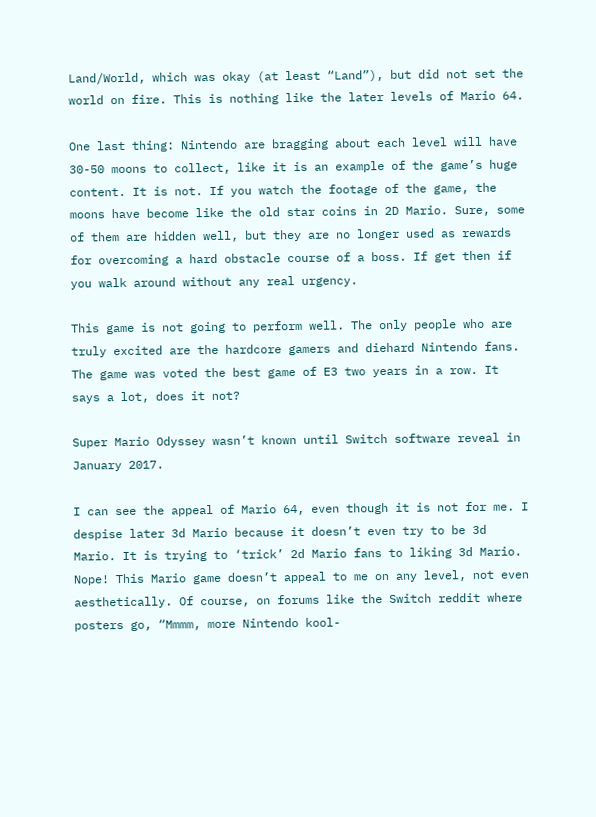Land/World, which was okay (at least “Land”), but did not set the world on fire. This is nothing like the later levels of Mario 64.

One last thing: Nintendo are bragging about each level will have 30-50 moons to collect, like it is an example of the game’s huge content. It is not. If you watch the footage of the game, the moons have become like the old star coins in 2D Mario. Sure, some of them are hidden well, but they are no longer used as rewards for overcoming a hard obstacle course of a boss. If get then if you walk around without any real urgency.

This game is not going to perform well. The only people who are truly excited are the hardcore gamers and diehard Nintendo fans. The game was voted the best game of E3 two years in a row. It says a lot, does it not?

Super Mario Odyssey wasn’t known until Switch software reveal in January 2017.

I can see the appeal of Mario 64, even though it is not for me. I despise later 3d Mario because it doesn’t even try to be 3d Mario. It is trying to ‘trick’ 2d Mario fans to liking 3d Mario. Nope! This Mario game doesn’t appeal to me on any level, not even aesthetically. Of course, on forums like the Switch reddit where posters go, “Mmmm, more Nintendo kool-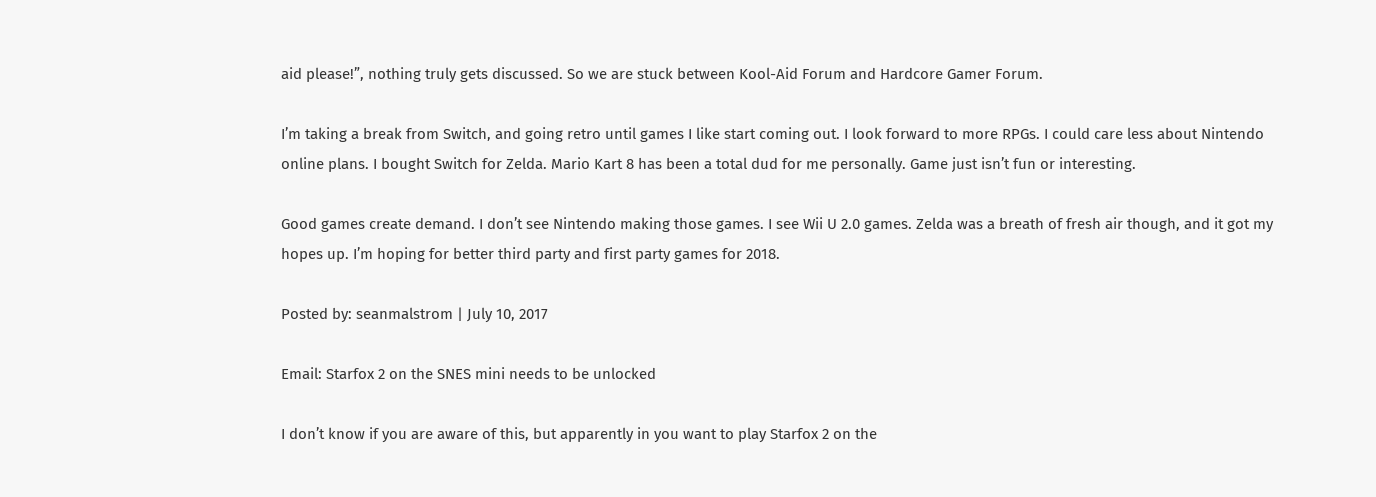aid please!”, nothing truly gets discussed. So we are stuck between Kool-Aid Forum and Hardcore Gamer Forum.

I’m taking a break from Switch, and going retro until games I like start coming out. I look forward to more RPGs. I could care less about Nintendo online plans. I bought Switch for Zelda. Mario Kart 8 has been a total dud for me personally. Game just isn’t fun or interesting.

Good games create demand. I don’t see Nintendo making those games. I see Wii U 2.0 games. Zelda was a breath of fresh air though, and it got my hopes up. I’m hoping for better third party and first party games for 2018.

Posted by: seanmalstrom | July 10, 2017

Email: Starfox 2 on the SNES mini needs to be unlocked

I don’t know if you are aware of this, but apparently in you want to play Starfox 2 on the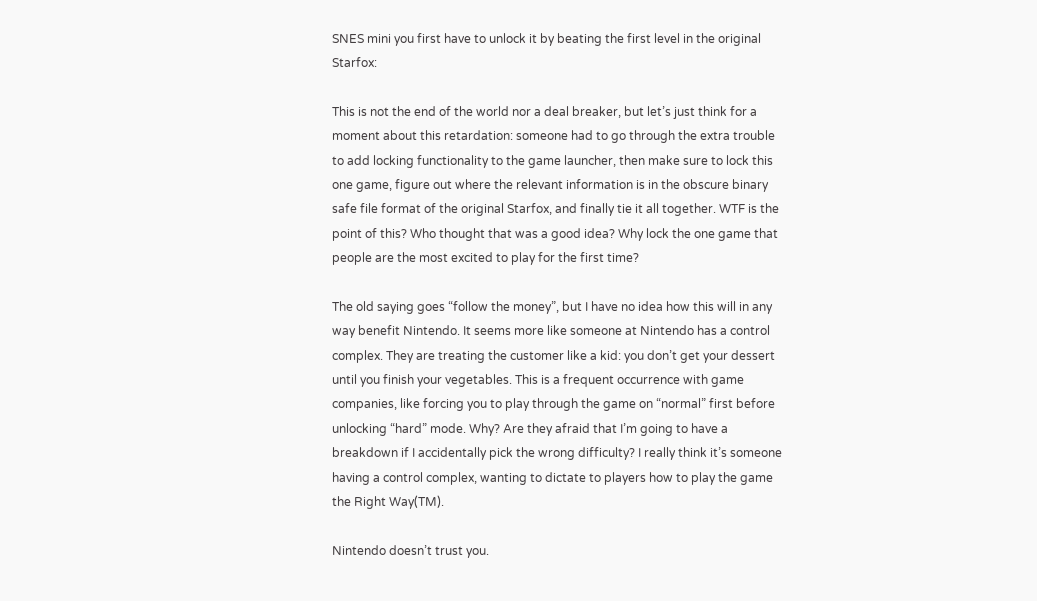SNES mini you first have to unlock it by beating the first level in the original Starfox:

This is not the end of the world nor a deal breaker, but let’s just think for a moment about this retardation: someone had to go through the extra trouble to add locking functionality to the game launcher, then make sure to lock this one game, figure out where the relevant information is in the obscure binary safe file format of the original Starfox, and finally tie it all together. WTF is the point of this? Who thought that was a good idea? Why lock the one game that people are the most excited to play for the first time?

The old saying goes “follow the money”, but I have no idea how this will in any way benefit Nintendo. It seems more like someone at Nintendo has a control complex. They are treating the customer like a kid: you don’t get your dessert until you finish your vegetables. This is a frequent occurrence with game companies, like forcing you to play through the game on “normal” first before unlocking “hard” mode. Why? Are they afraid that I’m going to have a breakdown if I accidentally pick the wrong difficulty? I really think it’s someone having a control complex, wanting to dictate to players how to play the game the Right Way(TM).

Nintendo doesn’t trust you.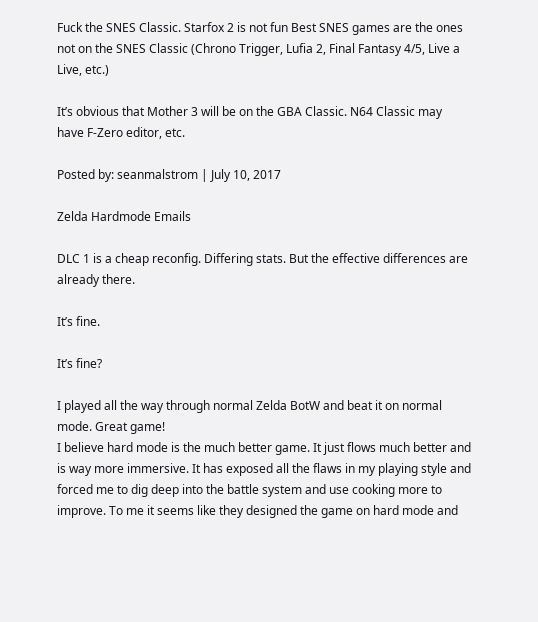Fuck the SNES Classic. Starfox 2 is not fun Best SNES games are the ones not on the SNES Classic (Chrono Trigger, Lufia 2, Final Fantasy 4/5, Live a Live, etc.)

It’s obvious that Mother 3 will be on the GBA Classic. N64 Classic may have F-Zero editor, etc.

Posted by: seanmalstrom | July 10, 2017

Zelda Hardmode Emails

DLC 1 is a cheap reconfig. Differing stats. But the effective differences are already there.

It’s fine.

It’s fine?

I played all the way through normal Zelda BotW and beat it on normal mode. Great game!
I believe hard mode is the much better game. It just flows much better and is way more immersive. It has exposed all the flaws in my playing style and forced me to dig deep into the battle system and use cooking more to improve. To me it seems like they designed the game on hard mode and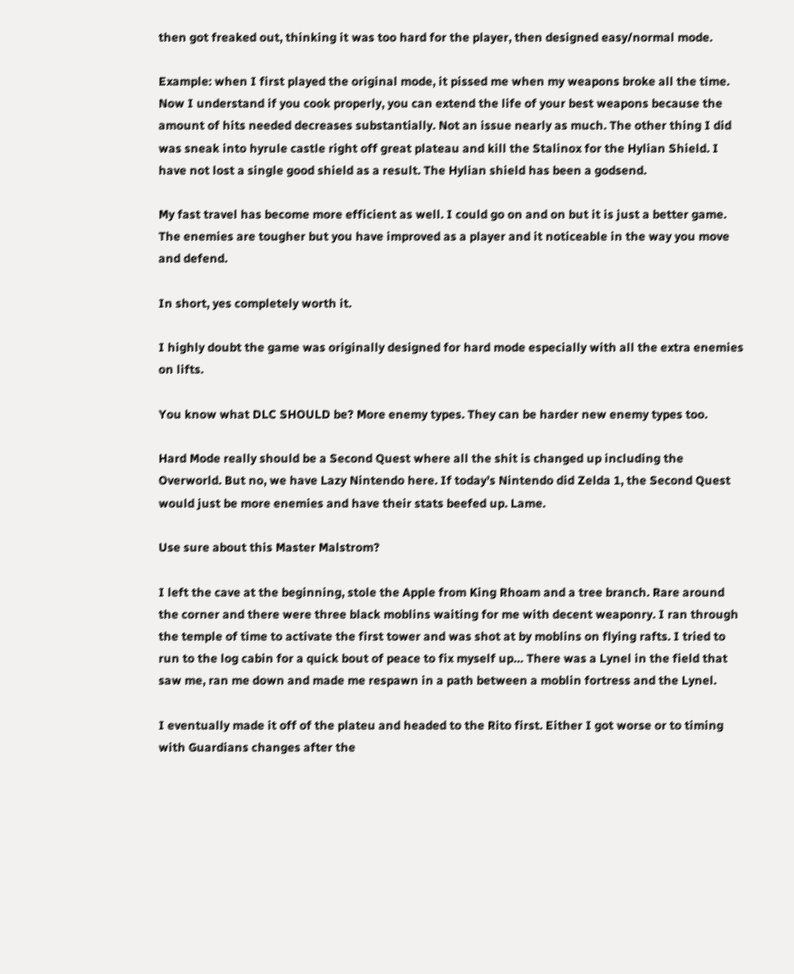then got freaked out, thinking it was too hard for the player, then designed easy/normal mode.

Example: when I first played the original mode, it pissed me when my weapons broke all the time. Now I understand if you cook properly, you can extend the life of your best weapons because the amount of hits needed decreases substantially. Not an issue nearly as much. The other thing I did was sneak into hyrule castle right off great plateau and kill the Stalinox for the Hylian Shield. I have not lost a single good shield as a result. The Hylian shield has been a godsend.

My fast travel has become more efficient as well. I could go on and on but it is just a better game. The enemies are tougher but you have improved as a player and it noticeable in the way you move and defend.

In short, yes completely worth it.

I highly doubt the game was originally designed for hard mode especially with all the extra enemies on lifts.

You know what DLC SHOULD be? More enemy types. They can be harder new enemy types too.

Hard Mode really should be a Second Quest where all the shit is changed up including the Overworld. But no, we have Lazy Nintendo here. If today’s Nintendo did Zelda 1, the Second Quest would just be more enemies and have their stats beefed up. Lame.

Use sure about this Master Malstrom?

I left the cave at the beginning, stole the Apple from King Rhoam and a tree branch. Rare around the corner and there were three black moblins waiting for me with decent weaponry. I ran through the temple of time to activate the first tower and was shot at by moblins on flying rafts. I tried to run to the log cabin for a quick bout of peace to fix myself up… There was a Lynel in the field that saw me, ran me down and made me respawn in a path between a moblin fortress and the Lynel.

I eventually made it off of the plateu and headed to the Rito first. Either I got worse or to timing with Guardians changes after the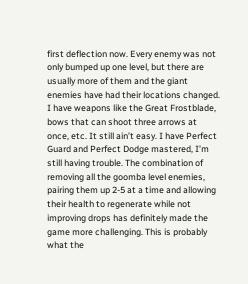first deflection now. Every enemy was not only bumped up one level, but there are usually more of them and the giant enemies have had their locations changed. I have weapons like the Great Frostblade, bows that can shoot three arrows at once, etc. It still ain’t easy. I have Perfect Guard and Perfect Dodge mastered, I’m still having trouble. The combination of removing all the goomba level enemies, pairing them up 2-5 at a time and allowing their health to regenerate while not improving drops has definitely made the game more challenging. This is probably what the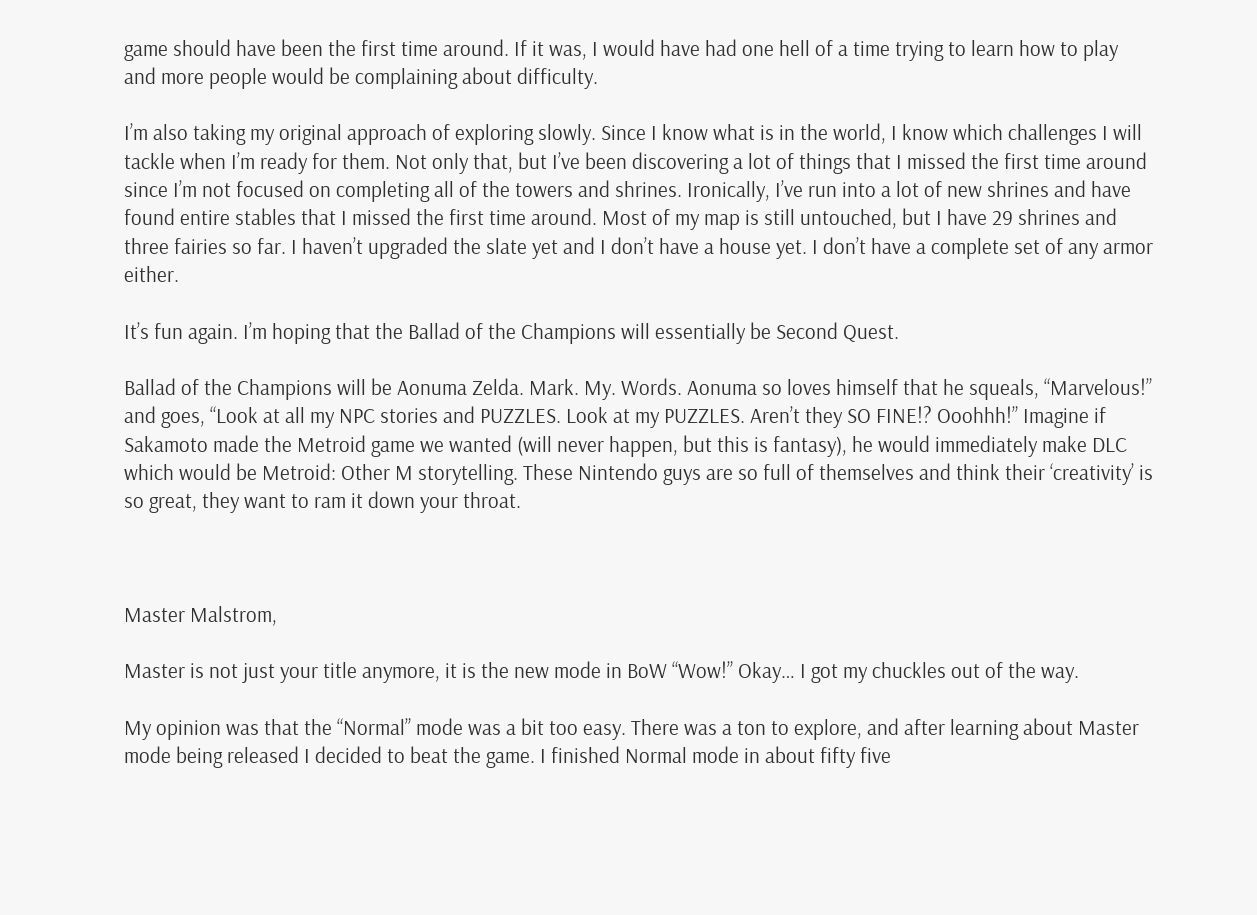game should have been the first time around. If it was, I would have had one hell of a time trying to learn how to play and more people would be complaining about difficulty.

I’m also taking my original approach of exploring slowly. Since I know what is in the world, I know which challenges I will tackle when I’m ready for them. Not only that, but I’ve been discovering a lot of things that I missed the first time around since I’m not focused on completing all of the towers and shrines. Ironically, I’ve run into a lot of new shrines and have found entire stables that I missed the first time around. Most of my map is still untouched, but I have 29 shrines and three fairies so far. I haven’t upgraded the slate yet and I don’t have a house yet. I don’t have a complete set of any armor either.

It’s fun again. I’m hoping that the Ballad of the Champions will essentially be Second Quest.

Ballad of the Champions will be Aonuma Zelda. Mark. My. Words. Aonuma so loves himself that he squeals, “Marvelous!” and goes, “Look at all my NPC stories and PUZZLES. Look at my PUZZLES. Aren’t they SO FINE!? Ooohhh!” Imagine if Sakamoto made the Metroid game we wanted (will never happen, but this is fantasy), he would immediately make DLC which would be Metroid: Other M storytelling. These Nintendo guys are so full of themselves and think their ‘creativity’ is so great, they want to ram it down your throat.



Master Malstrom,

Master is not just your title anymore, it is the new mode in BoW “Wow!” Okay… I got my chuckles out of the way.

My opinion was that the “Normal” mode was a bit too easy. There was a ton to explore, and after learning about Master mode being released I decided to beat the game. I finished Normal mode in about fifty five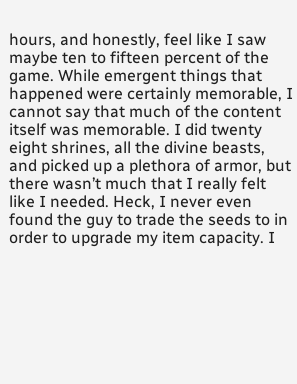hours, and honestly, feel like I saw maybe ten to fifteen percent of the game. While emergent things that happened were certainly memorable, I cannot say that much of the content itself was memorable. I did twenty eight shrines, all the divine beasts, and picked up a plethora of armor, but there wasn’t much that I really felt like I needed. Heck, I never even found the guy to trade the seeds to in order to upgrade my item capacity. I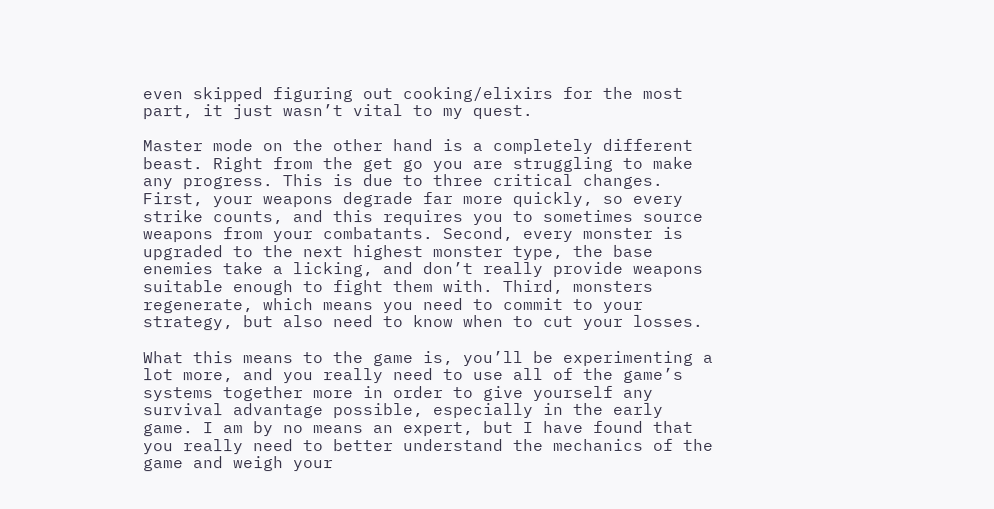even skipped figuring out cooking/elixirs for the most part, it just wasn’t vital to my quest.

Master mode on the other hand is a completely different beast. Right from the get go you are struggling to make any progress. This is due to three critical changes. First, your weapons degrade far more quickly, so every strike counts, and this requires you to sometimes source weapons from your combatants. Second, every monster is upgraded to the next highest monster type, the base enemies take a licking, and don’t really provide weapons suitable enough to fight them with. Third, monsters regenerate, which means you need to commit to your strategy, but also need to know when to cut your losses.

What this means to the game is, you’ll be experimenting a lot more, and you really need to use all of the game’s systems together more in order to give yourself any survival advantage possible, especially in the early game. I am by no means an expert, but I have found that you really need to better understand the mechanics of the game and weigh your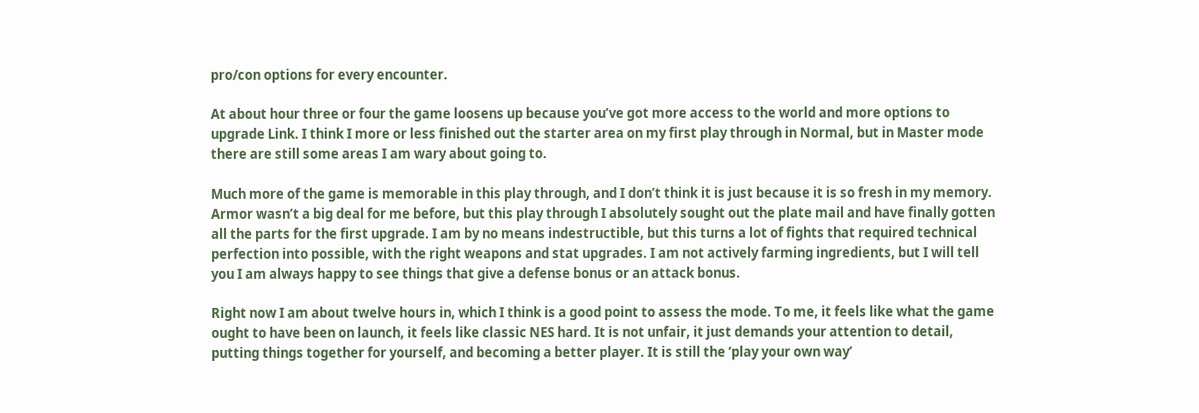pro/con options for every encounter.

At about hour three or four the game loosens up because you’ve got more access to the world and more options to upgrade Link. I think I more or less finished out the starter area on my first play through in Normal, but in Master mode there are still some areas I am wary about going to.

Much more of the game is memorable in this play through, and I don’t think it is just because it is so fresh in my memory. Armor wasn’t a big deal for me before, but this play through I absolutely sought out the plate mail and have finally gotten all the parts for the first upgrade. I am by no means indestructible, but this turns a lot of fights that required technical perfection into possible, with the right weapons and stat upgrades. I am not actively farming ingredients, but I will tell you I am always happy to see things that give a defense bonus or an attack bonus.

Right now I am about twelve hours in, which I think is a good point to assess the mode. To me, it feels like what the game ought to have been on launch, it feels like classic NES hard. It is not unfair, it just demands your attention to detail, putting things together for yourself, and becoming a better player. It is still the ‘play your own way’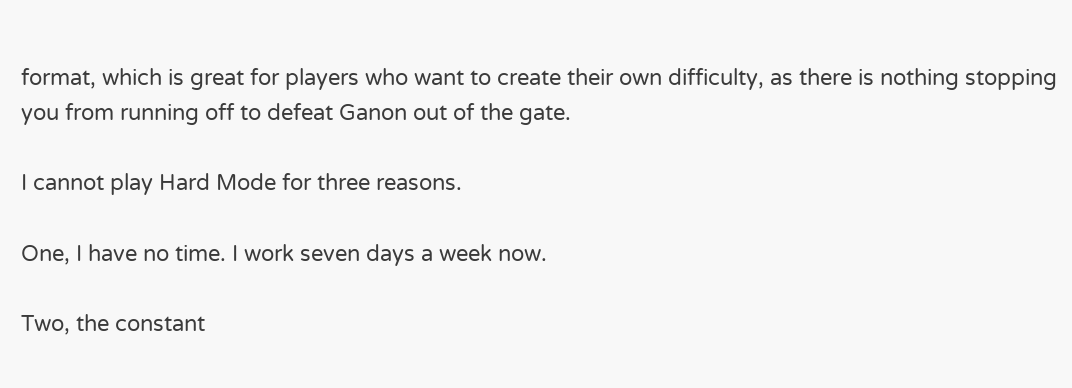format, which is great for players who want to create their own difficulty, as there is nothing stopping you from running off to defeat Ganon out of the gate.

I cannot play Hard Mode for three reasons.

One, I have no time. I work seven days a week now.

Two, the constant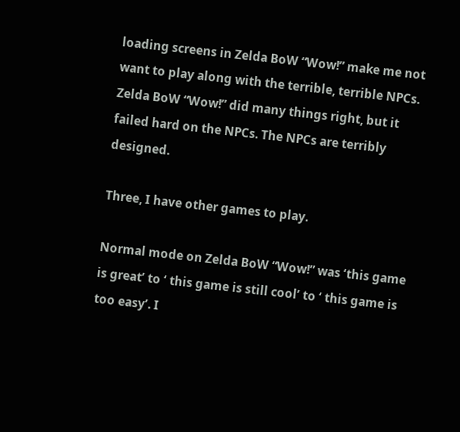loading screens in Zelda BoW “Wow!” make me not want to play along with the terrible, terrible NPCs. Zelda BoW “Wow!” did many things right, but it failed hard on the NPCs. The NPCs are terribly designed.

Three, I have other games to play.

Normal mode on Zelda BoW “Wow!” was ‘this game is great’ to ‘ this game is still cool’ to ‘ this game is too easy’. I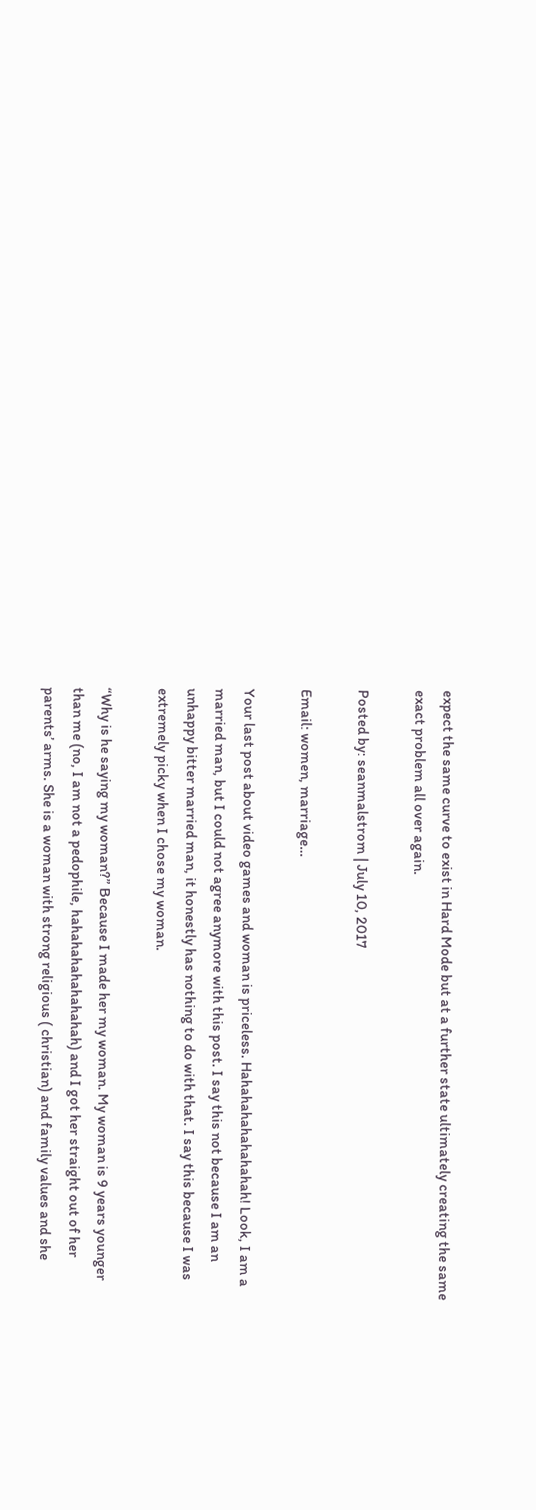expect the same curve to exist in Hard Mode but at a further state ultimately creating the same exact problem all over again.

Posted by: seanmalstrom | July 10, 2017

Email: women, marriage…

Your last post about video games and woman is priceless. Hahahahahahahahah! Look, I am a married man, but I could not agree anymore with this post. I say this not because I am an unhappy bitter married man, it honestly has nothing to do with that. I say this because I was extremely picky when I chose my woman.

“Why is he saying my woman?” Because I made her my woman. My woman is 9 years younger than me (no, I am not a pedophile, hahahahahahahahah) and I got her straight out of her parents’ arms. She is a woman with strong religious ( christian) and family values and she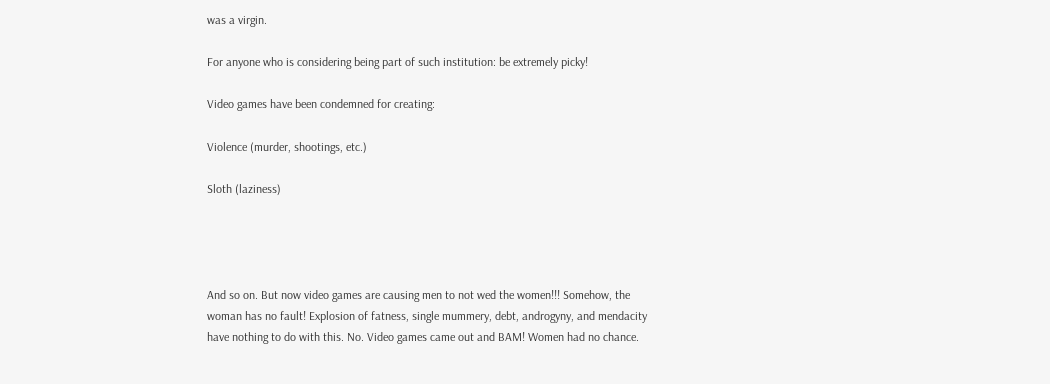was a virgin.

For anyone who is considering being part of such institution: be extremely picky!

Video games have been condemned for creating:

Violence (murder, shootings, etc.)

Sloth (laziness)




And so on. But now video games are causing men to not wed the women!!! Somehow, the woman has no fault! Explosion of fatness, single mummery, debt, androgyny, and mendacity have nothing to do with this. No. Video games came out and BAM! Women had no chance.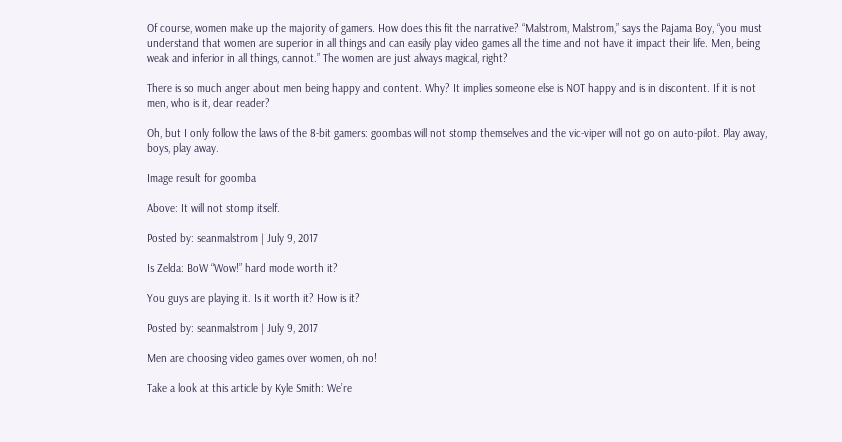Of course, women make up the majority of gamers. How does this fit the narrative? “Malstrom, Malstrom,” says the Pajama Boy, “you must understand that women are superior in all things and can easily play video games all the time and not have it impact their life. Men, being weak and inferior in all things, cannot.” The women are just always magical, right?

There is so much anger about men being happy and content. Why? It implies someone else is NOT happy and is in discontent. If it is not men, who is it, dear reader?

Oh, but I only follow the laws of the 8-bit gamers: goombas will not stomp themselves and the vic-viper will not go on auto-pilot. Play away, boys, play away.

Image result for goomba

Above: It will not stomp itself.

Posted by: seanmalstrom | July 9, 2017

Is Zelda: BoW “Wow!” hard mode worth it?

You guys are playing it. Is it worth it? How is it?

Posted by: seanmalstrom | July 9, 2017

Men are choosing video games over women, oh no!

Take a look at this article by Kyle Smith: We’re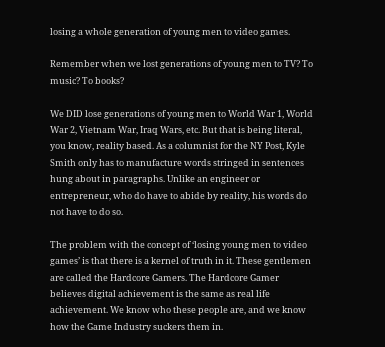losing a whole generation of young men to video games.

Remember when we lost generations of young men to TV? To music? To books?

We DID lose generations of young men to World War 1, World War 2, Vietnam War, Iraq Wars, etc. But that is being literal, you know, reality based. As a columnist for the NY Post, Kyle Smith only has to manufacture words stringed in sentences hung about in paragraphs. Unlike an engineer or entrepreneur, who do have to abide by reality, his words do not have to do so.

The problem with the concept of ‘losing young men to video games’ is that there is a kernel of truth in it. These gentlemen are called the Hardcore Gamers. The Hardcore Gamer believes digital achievement is the same as real life achievement. We know who these people are, and we know how the Game Industry suckers them in.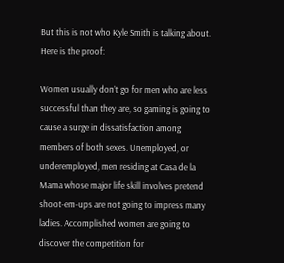But this is not who Kyle Smith is talking about. Here is the proof:

Women usually don’t go for men who are less successful than they are, so gaming is going to cause a surge in dissatisfaction among members of both sexes. Unemployed, or underemployed, men residing at Casa de la Mama whose major life skill involves pretend shoot-em-ups are not going to impress many ladies. Accomplished women are going to discover the competition for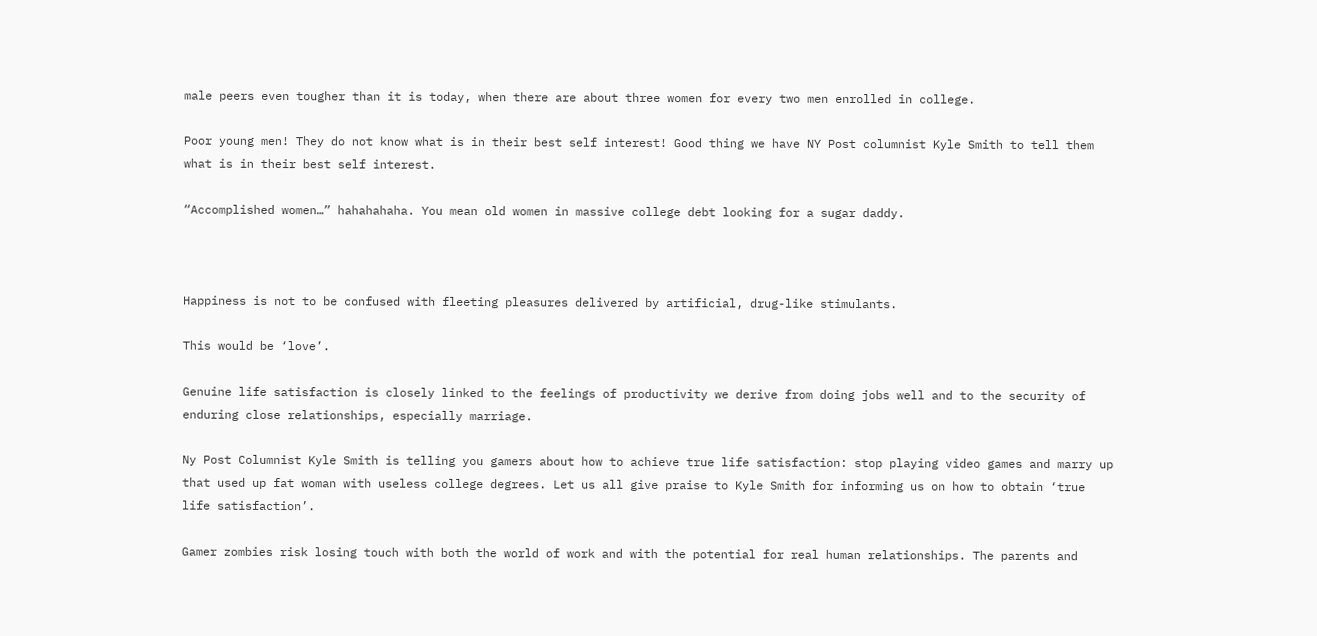male peers even tougher than it is today, when there are about three women for every two men enrolled in college.

Poor young men! They do not know what is in their best self interest! Good thing we have NY Post columnist Kyle Smith to tell them what is in their best self interest.

“Accomplished women…” hahahahaha. You mean old women in massive college debt looking for a sugar daddy.



Happiness is not to be confused with fleeting pleasures delivered by artificial, drug-like stimulants.

This would be ‘love’.

Genuine life satisfaction is closely linked to the feelings of productivity we derive from doing jobs well and to the security of enduring close relationships, especially marriage.

Ny Post Columnist Kyle Smith is telling you gamers about how to achieve true life satisfaction: stop playing video games and marry up that used up fat woman with useless college degrees. Let us all give praise to Kyle Smith for informing us on how to obtain ‘true life satisfaction’.

Gamer zombies risk losing touch with both the world of work and with the potential for real human relationships. The parents and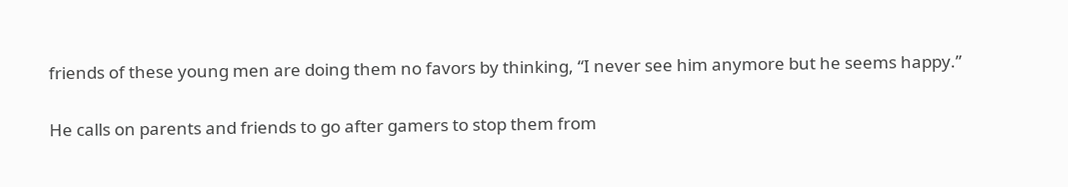friends of these young men are doing them no favors by thinking, “I never see him anymore but he seems happy.”

He calls on parents and friends to go after gamers to stop them from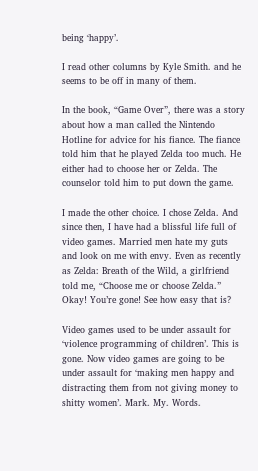being ‘happy’.

I read other columns by Kyle Smith. and he seems to be off in many of them.

In the book, “Game Over”, there was a story about how a man called the Nintendo Hotline for advice for his fiance. The fiance told him that he played Zelda too much. He either had to choose her or Zelda. The counselor told him to put down the game.

I made the other choice. I chose Zelda. And since then, I have had a blissful life full of video games. Married men hate my guts and look on me with envy. Even as recently as Zelda: Breath of the Wild, a girlfriend told me, “Choose me or choose Zelda.” Okay! You’re gone! See how easy that is?

Video games used to be under assault for ‘violence programming of children’. This is gone. Now video games are going to be under assault for ‘making men happy and distracting them from not giving money to shitty women’. Mark. My. Words.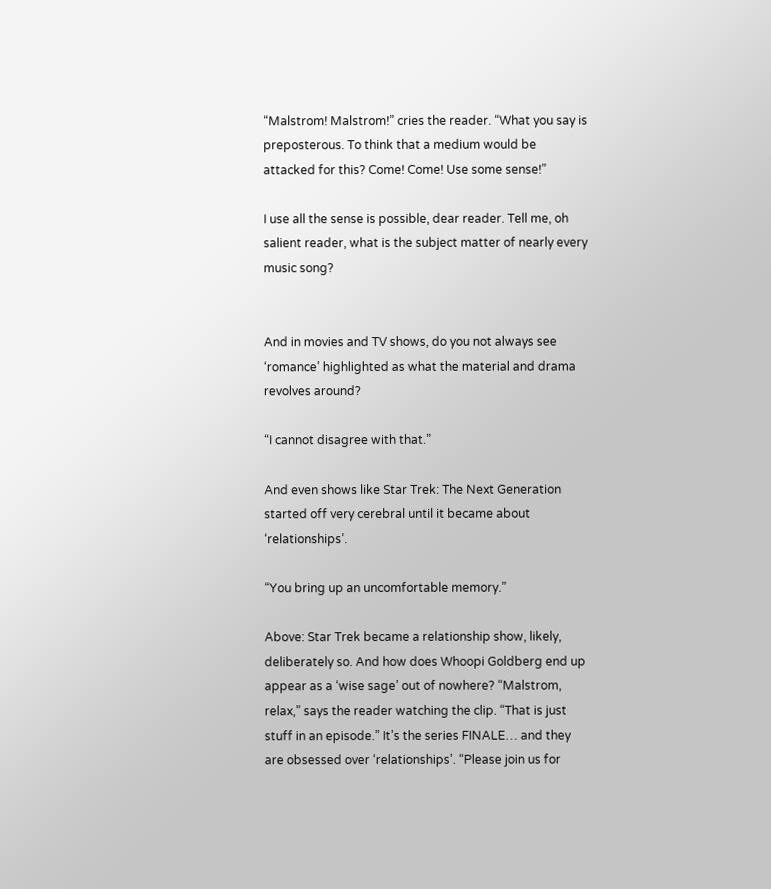“Malstrom! Malstrom!” cries the reader. “What you say is preposterous. To think that a medium would be attacked for this? Come! Come! Use some sense!”

I use all the sense is possible, dear reader. Tell me, oh salient reader, what is the subject matter of nearly every music song?


And in movies and TV shows, do you not always see ‘romance’ highlighted as what the material and drama revolves around?

“I cannot disagree with that.”

And even shows like Star Trek: The Next Generation started off very cerebral until it became about ‘relationships’.

“You bring up an uncomfortable memory.”

Above: Star Trek became a relationship show, likely, deliberately so. And how does Whoopi Goldberg end up appear as a ‘wise sage’ out of nowhere? “Malstrom, relax,” says the reader watching the clip. “That is just stuff in an episode.” It’s the series FINALE… and they are obsessed over ‘relationships’. “Please join us for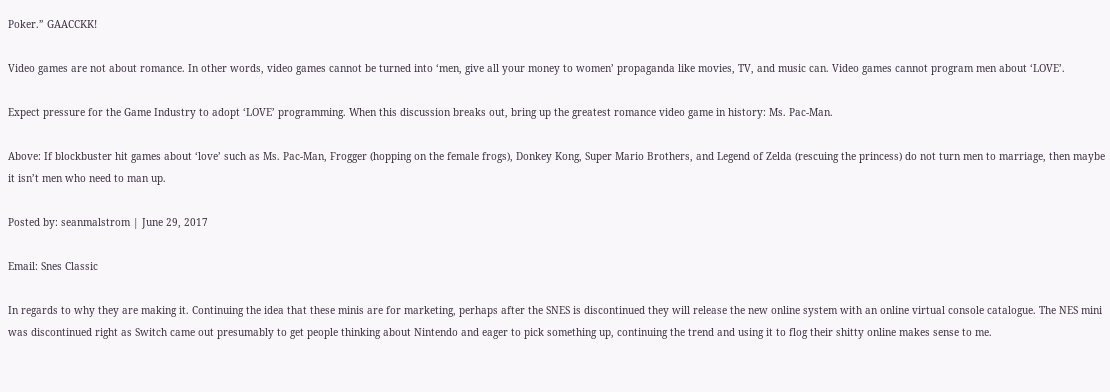Poker.” GAACCKK!

Video games are not about romance. In other words, video games cannot be turned into ‘men, give all your money to women’ propaganda like movies, TV, and music can. Video games cannot program men about ‘LOVE’.

Expect pressure for the Game Industry to adopt ‘LOVE’ programming. When this discussion breaks out, bring up the greatest romance video game in history: Ms. Pac-Man.

Above: If blockbuster hit games about ‘love’ such as Ms. Pac-Man, Frogger (hopping on the female frogs), Donkey Kong, Super Mario Brothers, and Legend of Zelda (rescuing the princess) do not turn men to marriage, then maybe it isn’t men who need to man up.

Posted by: seanmalstrom | June 29, 2017

Email: Snes Classic

In regards to why they are making it. Continuing the idea that these minis are for marketing, perhaps after the SNES is discontinued they will release the new online system with an online virtual console catalogue. The NES mini was discontinued right as Switch came out presumably to get people thinking about Nintendo and eager to pick something up, continuing the trend and using it to flog their shitty online makes sense to me.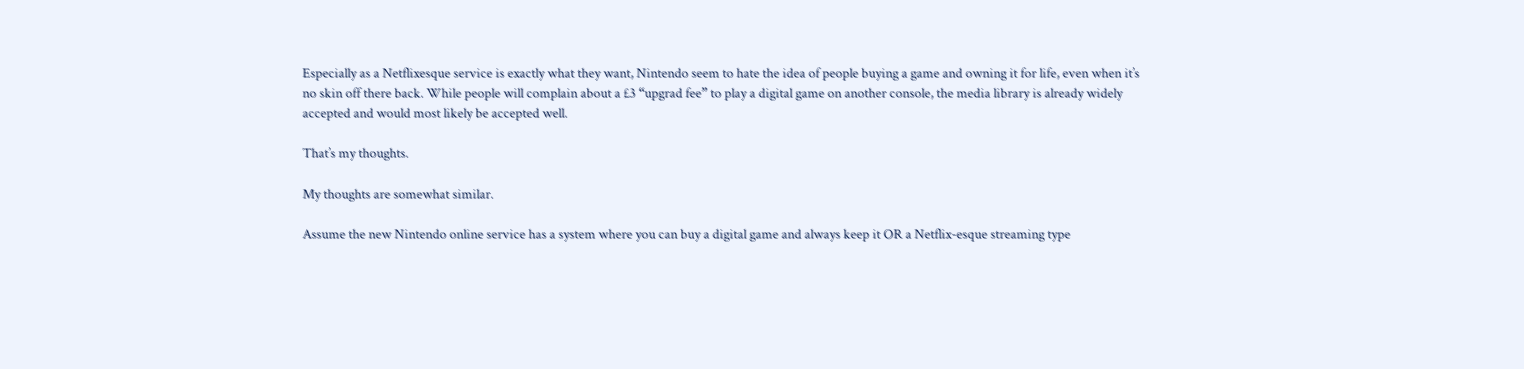Especially as a Netflixesque service is exactly what they want, Nintendo seem to hate the idea of people buying a game and owning it for life, even when it’s no skin off there back. While people will complain about a £3 “upgrad fee” to play a digital game on another console, the media library is already widely accepted and would most likely be accepted well.

That’s my thoughts.

My thoughts are somewhat similar.

Assume the new Nintendo online service has a system where you can buy a digital game and always keep it OR a Netflix-esque streaming type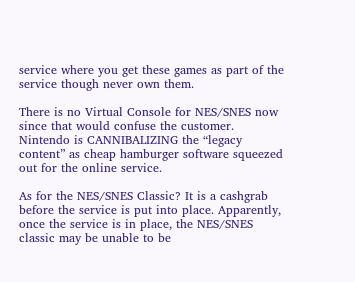service where you get these games as part of the service though never own them.

There is no Virtual Console for NES/SNES now since that would confuse the customer. Nintendo is CANNIBALIZING the “legacy content” as cheap hamburger software squeezed out for the online service.

As for the NES/SNES Classic? It is a cashgrab before the service is put into place. Apparently, once the service is in place, the NES/SNES classic may be unable to be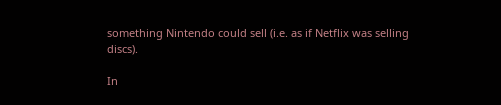something Nintendo could sell (i.e. as if Netflix was selling discs).

In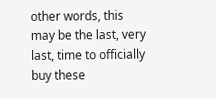other words, this may be the last, very last, time to officially buy these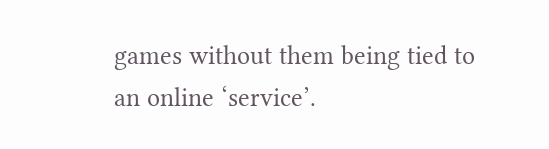games without them being tied to an online ‘service’.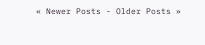« Newer Posts - Older Posts »